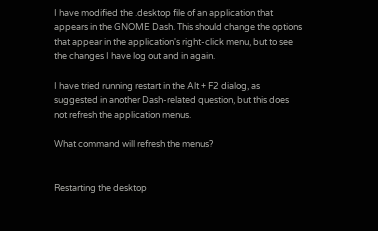I have modified the .desktop file of an application that appears in the GNOME Dash. This should change the options that appear in the application's right-click menu, but to see the changes I have log out and in again.

I have tried running restart in the Alt + F2 dialog, as suggested in another Dash-related question, but this does not refresh the application menus.

What command will refresh the menus?


Restarting the desktop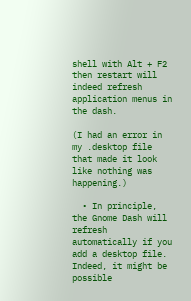shell with Alt + F2 then restart will indeed refresh application menus in the dash.

(I had an error in my .desktop file that made it look like nothing was happening.)

  • In principle, the Gnome Dash will refresh automatically if you add a desktop file. Indeed, it might be possible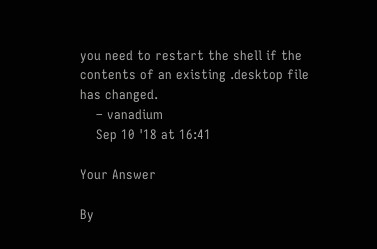you need to restart the shell if the contents of an existing .desktop file has changed.
    – vanadium
    Sep 10 '18 at 16:41

Your Answer

By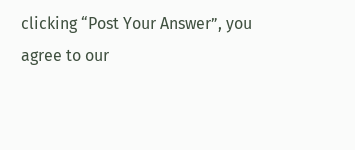clicking “Post Your Answer”, you agree to our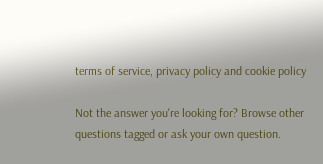terms of service, privacy policy and cookie policy

Not the answer you're looking for? Browse other questions tagged or ask your own question.